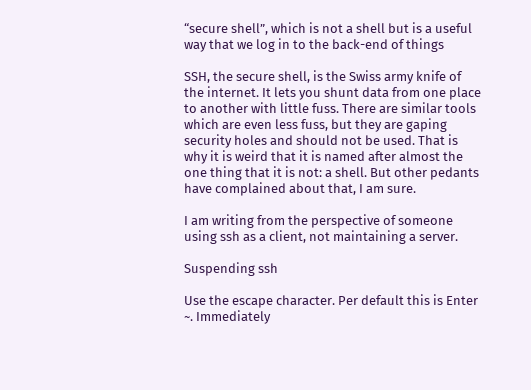“secure shell”, which is not a shell but is a useful way that we log in to the back-end of things

SSH, the secure shell, is the Swiss army knife of the internet. It lets you shunt data from one place to another with little fuss. There are similar tools which are even less fuss, but they are gaping security holes and should not be used. That is why it is weird that it is named after almost the one thing that it is not: a shell. But other pedants have complained about that, I am sure.

I am writing from the perspective of someone using ssh as a client, not maintaining a server.

Suspending ssh

Use the escape character. Per default this is Enter ~. Immediately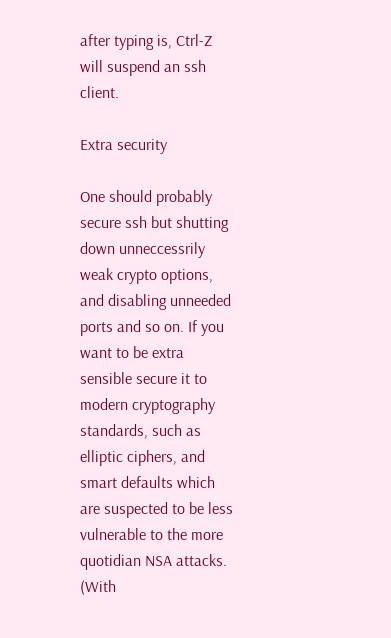after typing is, Ctrl-Z will suspend an ssh client.

Extra security

One should probably secure ssh but shutting down unneccessrily weak crypto options, and disabling unneeded ports and so on. If you want to be extra sensible secure it to modern cryptography standards, such as elliptic ciphers, and smart defaults which are suspected to be less vulnerable to the more quotidian NSA attacks. (With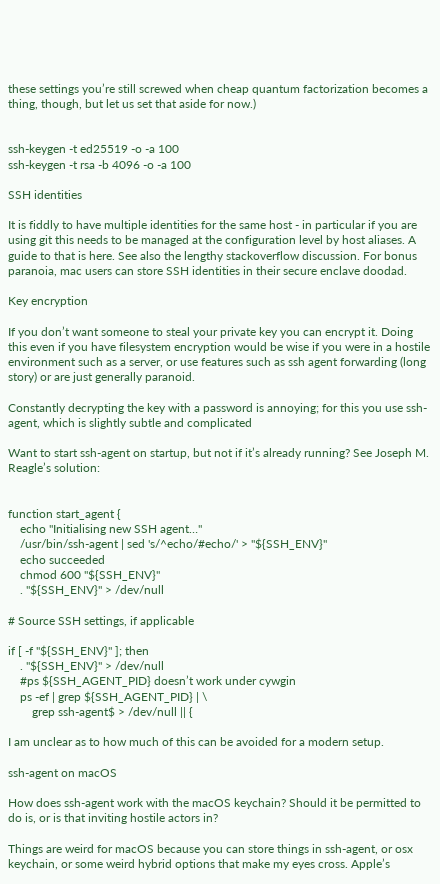these settings you’re still screwed when cheap quantum factorization becomes a thing, though, but let us set that aside for now.)


ssh-keygen -t ed25519 -o -a 100
ssh-keygen -t rsa -b 4096 -o -a 100

SSH identities

It is fiddly to have multiple identities for the same host - in particular if you are using git this needs to be managed at the configuration level by host aliases. A guide to that is here. See also the lengthy stackoverflow discussion. For bonus paranoia, mac users can store SSH identities in their secure enclave doodad.

Key encryption

If you don’t want someone to steal your private key you can encrypt it. Doing this even if you have filesystem encryption would be wise if you were in a hostile environment such as a server, or use features such as ssh agent forwarding (long story) or are just generally paranoid.

Constantly decrypting the key with a password is annoying; for this you use ssh-agent, which is slightly subtle and complicated

Want to start ssh-agent on startup, but not if it’s already running? See Joseph M. Reagle’s solution:


function start_agent {
    echo "Initialising new SSH agent…"
    /usr/bin/ssh-agent | sed 's/^echo/#echo/' > "${SSH_ENV}"
    echo succeeded
    chmod 600 "${SSH_ENV}"
    . "${SSH_ENV}" > /dev/null

# Source SSH settings, if applicable

if [ -f "${SSH_ENV}" ]; then
    . "${SSH_ENV}" > /dev/null
    #ps ${SSH_AGENT_PID} doesn’t work under cywgin
    ps -ef | grep ${SSH_AGENT_PID} | \
        grep ssh-agent$ > /dev/null || {

I am unclear as to how much of this can be avoided for a modern setup.

ssh-agent on macOS

How does ssh-agent work with the macOS keychain? Should it be permitted to do is, or is that inviting hostile actors in?

Things are weird for macOS because you can store things in ssh-agent, or osx keychain, or some weird hybrid options that make my eyes cross. Apple’s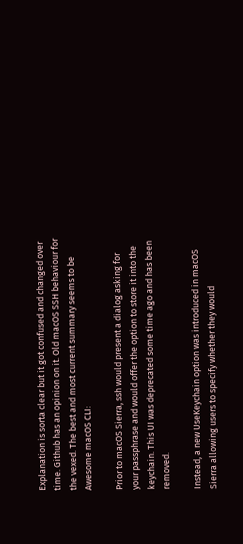Explanation is sorta clear but it got confused and changed over time. Github has an opinion on it. Old macOS SSH behaviour for the vexed. The best and most current summary seems to be Awesome macOS CLI:

Prior to macOS Sierra, ssh would present a dialog asking for your passphrase and would offer the option to store it into the keychain. This UI was deprecated some time ago and has been removed.

Instead, a new UseKeychain option was introduced in macOS Sierra allowing users to specify whether they would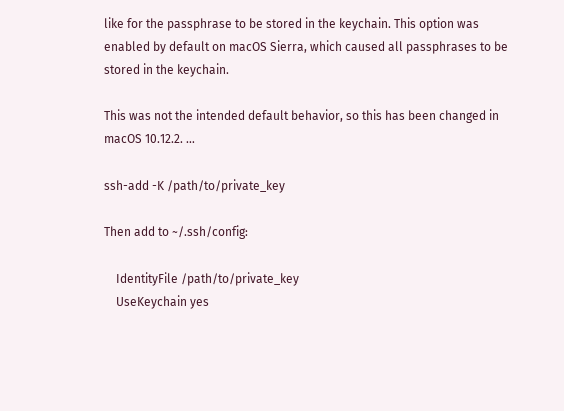like for the passphrase to be stored in the keychain. This option was enabled by default on macOS Sierra, which caused all passphrases to be stored in the keychain.

This was not the intended default behavior, so this has been changed in macOS 10.12.2. …

ssh-add -K /path/to/private_key

Then add to ~/.ssh/config:

    IdentityFile /path/to/private_key
    UseKeychain yes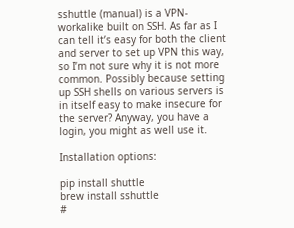sshuttle (manual) is a VPN-workalike built on SSH. As far as I can tell it’s easy for both the client and server to set up VPN this way, so I’m not sure why it is not more common. Possibly because setting up SSH shells on various servers is in itself easy to make insecure for the server? Anyway, you have a login, you might as well use it.

Installation options:

pip install shuttle
brew install sshuttle
#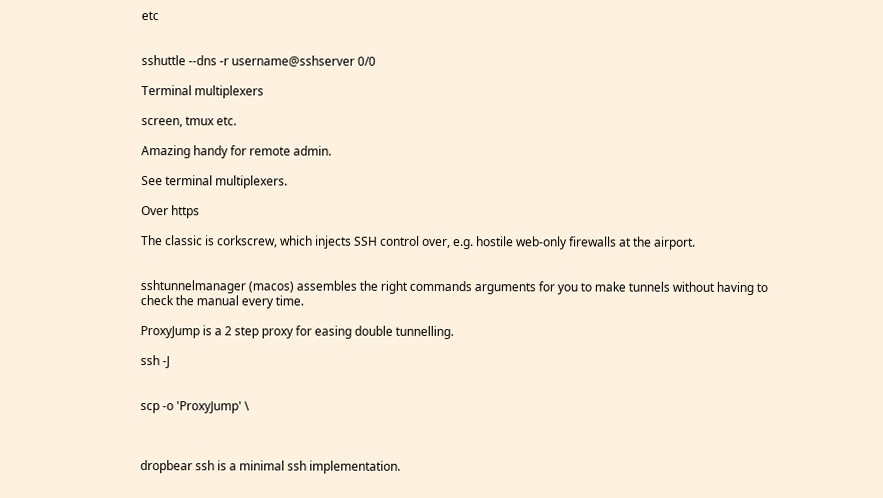etc


sshuttle --dns -r username@sshserver 0/0

Terminal multiplexers

screen, tmux etc.

Amazing handy for remote admin.

See terminal multiplexers.

Over https

The classic is corkscrew, which injects SSH control over, e.g. hostile web-only firewalls at the airport.


sshtunnelmanager (macos) assembles the right commands arguments for you to make tunnels without having to check the manual every time.

ProxyJump is a 2 step proxy for easing double tunnelling.

ssh -J


scp -o 'ProxyJump' \



dropbear ssh is a minimal ssh implementation.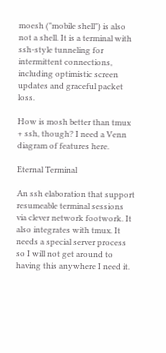moesh ("mobile shell") is also not a shell. It is a terminal with ssh-style tunneling for intermittent connections, including optimistic screen updates and graceful packet loss.

How is mosh better than tmux + ssh, though? I need a Venn diagram of features here.

Eternal Terminal

An ssh elaboration that support resumeable terminal sessions via clever network footwork. It also integrates with tmux. It needs a special server process so I will not get around to having this anywhere I need it.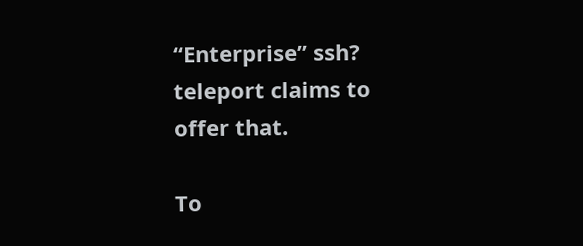“Enterprise” ssh? teleport claims to offer that.

To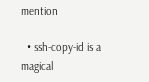mention

  • ssh-copy-id is a magical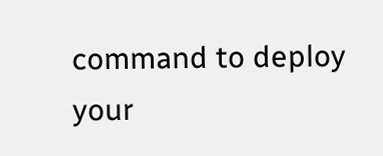command to deploy your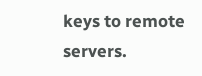keys to remote servers.